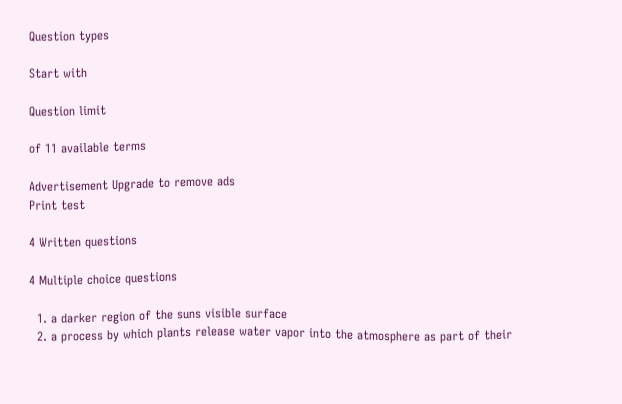Question types

Start with

Question limit

of 11 available terms

Advertisement Upgrade to remove ads
Print test

4 Written questions

4 Multiple choice questions

  1. a darker region of the suns visible surface
  2. a process by which plants release water vapor into the atmosphere as part of their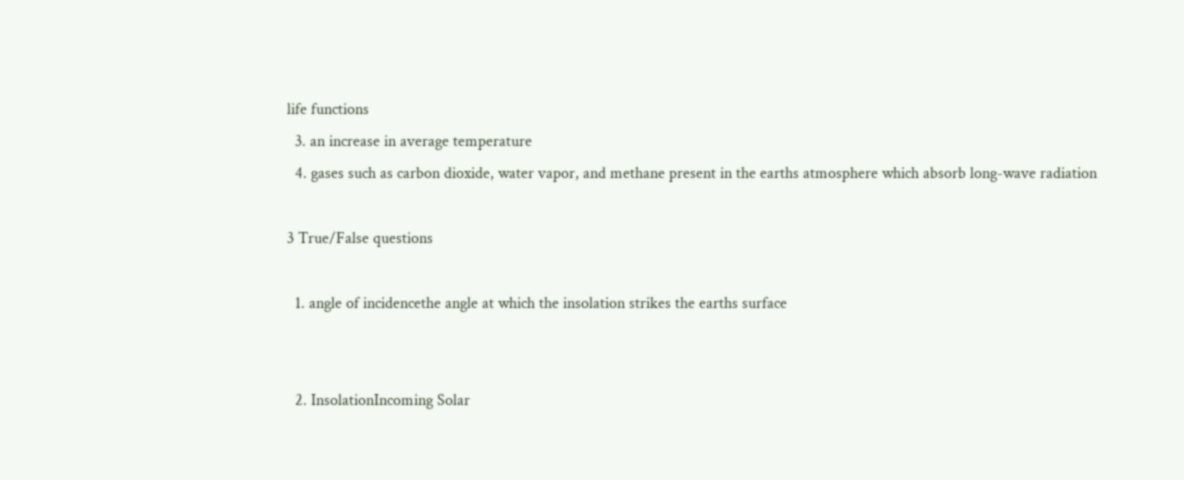life functions
  3. an increase in average temperature
  4. gases such as carbon dioxide, water vapor, and methane present in the earths atmosphere which absorb long-wave radiation

3 True/False questions

  1. angle of incidencethe angle at which the insolation strikes the earths surface


  2. InsolationIncoming Solar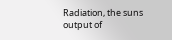Radiation, the suns output of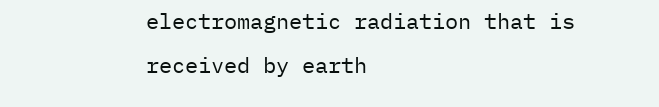electromagnetic radiation that is received by earth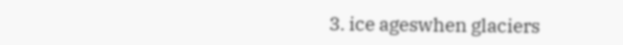3. ice ageswhen glaciers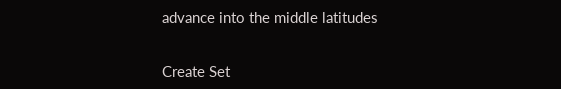advance into the middle latitudes


Create Set